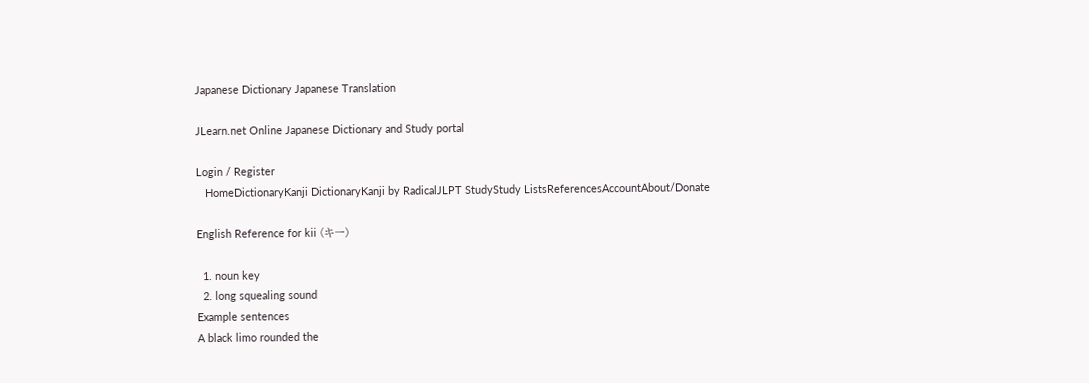Japanese Dictionary Japanese Translation

JLearn.net Online Japanese Dictionary and Study portal

Login / Register
   HomeDictionaryKanji DictionaryKanji by RadicalJLPT StudyStudy ListsReferencesAccountAbout/Donate

English Reference for kii (キー)

  1. noun key
  2. long squealing sound
Example sentences
A black limo rounded the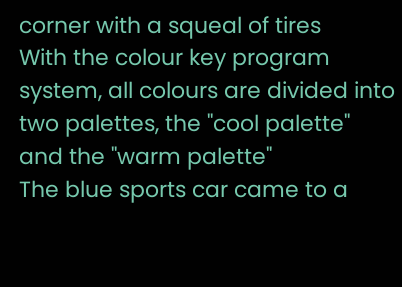corner with a squeal of tires
With the colour key program system, all colours are divided into two palettes, the "cool palette" and the "warm palette"
The blue sports car came to a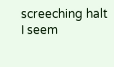screeching halt
I seem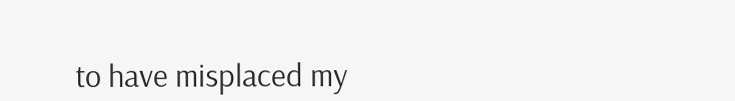to have misplaced my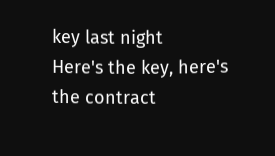key last night
Here's the key, here's the contract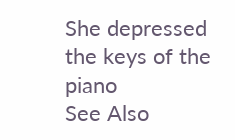She depressed the keys of the piano
See Also